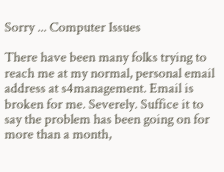Sorry ... Computer Issues

There have been many folks trying to reach me at my normal, personal email address at s4management. Email is broken for me. Severely. Suffice it to say the problem has been going on for more than a month,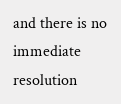and there is no immediate resolution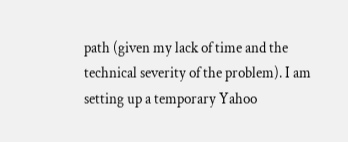path (given my lack of time and the technical severity of the problem). I am setting up a temporary Yahoo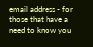email address - for those that have a need to know you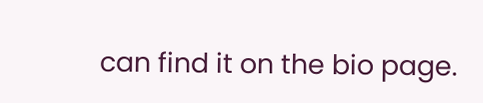can find it on the bio page.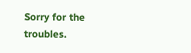Sorry for the troubles.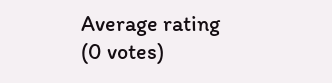Average rating
(0 votes)